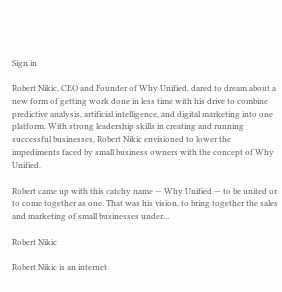Sign in

Robert Nikic, CEO and Founder of Why Unified, dared to dream about a new form of getting work done in less time with his drive to combine predictive analysis, artificial intelligence, and digital marketing into one platform. With strong leadership skills in creating and running successful businesses, Robert Nikic envisioned to lower the impediments faced by small business owners with the concept of Why Unified.

Robert came up with this catchy name — Why Unified — to be united or to come together as one. That was his vision, to bring together the sales and marketing of small businesses under…

Robert Nikic

Robert Nikic is an internet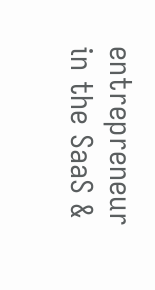entrepreneur in the SaaS &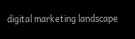digital marketing landscape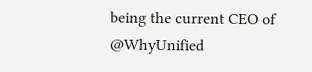being the current CEO of @WhyUnified